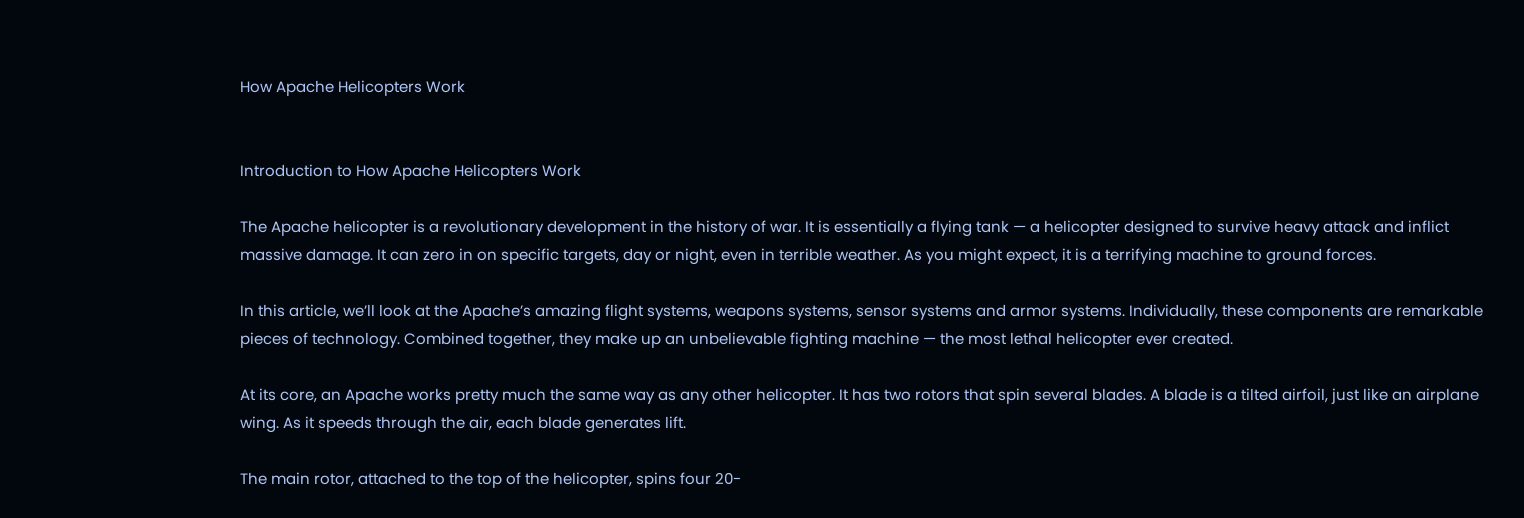How Apache Helicopters Work


Introduction to How Apache Helicopters Work

The Apache helicopter is a revolutionary development in the history of war. It is essentially a flying tank — a helicopter designed to survive heavy attack and inflict massive damage. It can zero in on specific targets, day or night, even in terrible weather. As you might expect, it is a terrifying machine to ground forces.

In this article, we’ll look at the Apache’s amazing flight systems, weapons systems, sensor systems and armor systems. Individually, these components are remarkable pieces of technology. Combined together, they make up an unbelievable fighting machine — the most lethal helicopter ever created.

At its core, an Apache works pretty much the same way as any other helicopter. It has two rotors that spin several blades. A blade is a tilted airfoil, just like an airplane wing. As it speeds through the air, each blade generates lift.

The main rotor, attached to the top of the helicopter, spins four 20-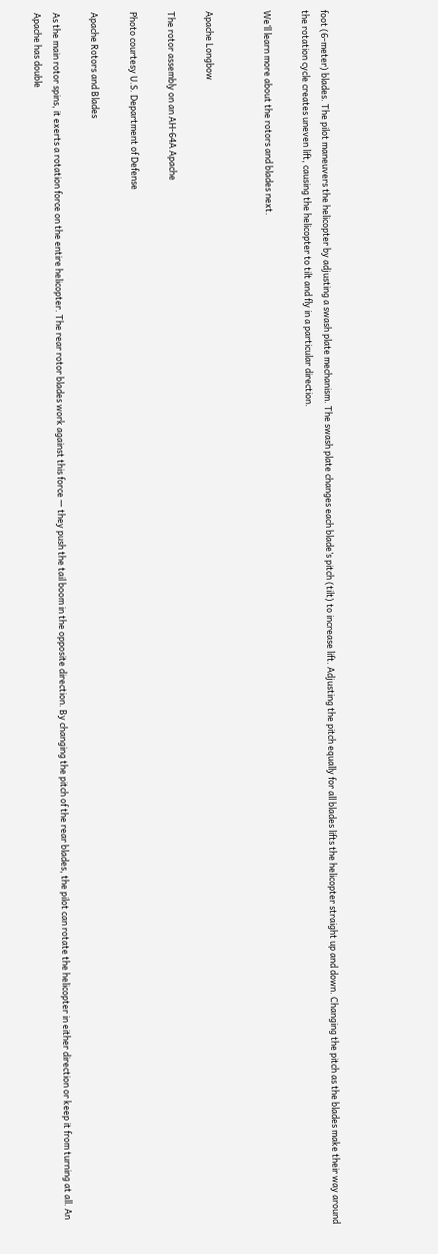foot (6-meter) blades. The pilot maneuvers the helicopter by adjusting a swash plate mechanism. The swash plate changes each blade’s pitch (tilt) to increase lift. Adjusting the pitch equally for all blades lifts the helicopter straight up and down. Changing the pitch as the blades make their way around the rotation cycle creates uneven lift, causing the helicopter to tilt and fly in a particular direction.

We’ll learn more about the rotors and blades next.


Apache Longbow

The rotor assembly on an AH-64A Apache

Photo courtesy U.S. Department of Defense

Apache Rotors and Blades

As the main rotor spins, it exerts a rotation force on the entire helicopter. The rear rotor blades work against this force — they push the tail boom in the opposite direction. By changing the pitch of the rear blades, the pilot can rotate the helicopter in either direction or keep it from turning at all. An Apache has double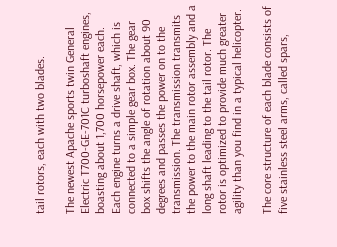tail rotors, each with two blades.

The newest Apache sports twin General Electric T700-GE-701C turboshaft engines, boasting about 1,700 horsepower each. Each engine turns a drive shaft, which is connected to a simple gear box. The gear box shifts the angle of rotation about 90 degrees and passes the power on to the transmission. The transmission transmits the power to the main rotor assembly and a long shaft leading to the tail rotor. The rotor is optimized to provide much greater agility than you find in a typical helicopter.

The core structure of each blade consists of five stainless steel arms, called spars,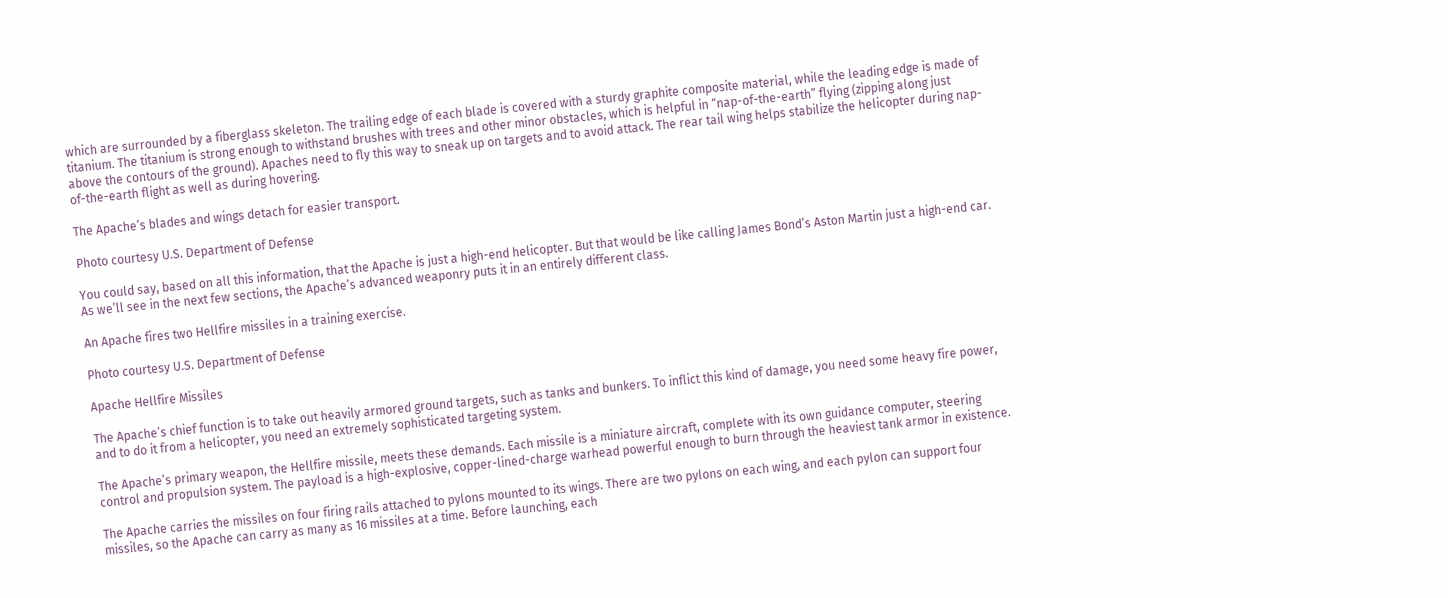which are surrounded by a fiberglass skeleton. The trailing edge of each blade is covered with a sturdy graphite composite material, while the leading edge is made of titanium. The titanium is strong enough to withstand brushes with trees and other minor obstacles, which is helpful in “nap-of-the-earth” flying (zipping along just above the contours of the ground). Apaches need to fly this way to sneak up on targets and to avoid attack. The rear tail wing helps stabilize the helicopter during nap-of-the-earth flight as well as during hovering.

The Apache’s blades and wings detach for easier transport.

Photo courtesy U.S. Department of Defense

You could say, based on all this information, that the Apache is just a high-end helicopter. But that would be like calling James Bond’s Aston Martin just a high-end car. As we’ll see in the next few sections, the Apache’s advanced weaponry puts it in an entirely different class.

An Apache fires two Hellfire missiles in a training exercise.

Photo courtesy U.S. Department of Defense

Apache Hellfire Missiles

The Apache’s chief function is to take out heavily armored ground targets, such as tanks and bunkers. To inflict this kind of damage, you need some heavy fire power, and to do it from a helicopter, you need an extremely sophisticated targeting system.

The Apache’s primary weapon, the Hellfire missile, meets these demands. Each missile is a miniature aircraft, complete with its own guidance computer, steering control and propulsion system. The payload is a high-explosive, copper-lined-charge warhead powerful enough to burn through the heaviest tank armor in existence.

The Apache carries the missiles on four firing rails attached to pylons mounted to its wings. There are two pylons on each wing, and each pylon can support four missiles, so the Apache can carry as many as 16 missiles at a time. Before launching, each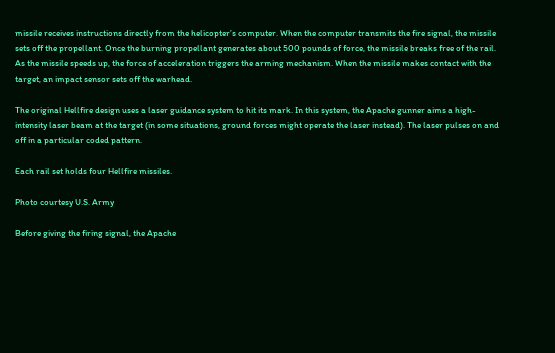missile receives instructions directly from the helicopter’s computer. When the computer transmits the fire signal, the missile sets off the propellant. Once the burning propellant generates about 500 pounds of force, the missile breaks free of the rail. As the missile speeds up, the force of acceleration triggers the arming mechanism. When the missile makes contact with the target, an impact sensor sets off the warhead.

The original Hellfire design uses a laser guidance system to hit its mark. In this system, the Apache gunner aims a high-intensity laser beam at the target (in some situations, ground forces might operate the laser instead). The laser pulses on and off in a particular coded pattern.

Each rail set holds four Hellfire missiles.

Photo courtesy U.S. Army

Before giving the firing signal, the Apache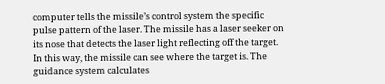computer tells the missile’s control system the specific pulse pattern of the laser. The missile has a laser seeker on its nose that detects the laser light reflecting off the target. In this way, the missile can see where the target is. The guidance system calculates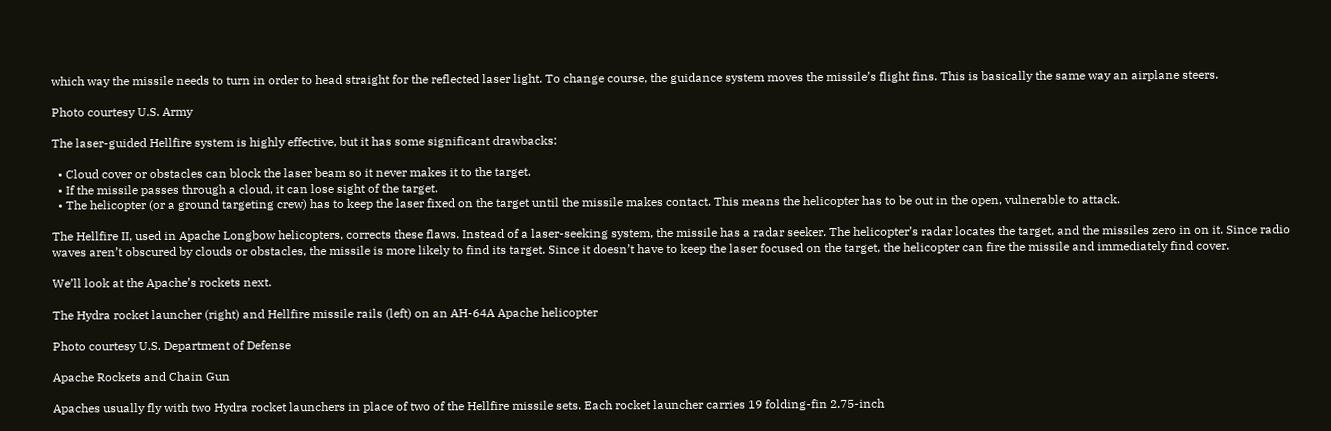which way the missile needs to turn in order to head straight for the reflected laser light. To change course, the guidance system moves the missile’s flight fins. This is basically the same way an airplane steers.

Photo courtesy U.S. Army

The laser-guided Hellfire system is highly effective, but it has some significant drawbacks:

  • Cloud cover or obstacles can block the laser beam so it never makes it to the target.
  • If the missile passes through a cloud, it can lose sight of the target.
  • The helicopter (or a ground targeting crew) has to keep the laser fixed on the target until the missile makes contact. This means the helicopter has to be out in the open, vulnerable to attack.

The Hellfire II, used in Apache Longbow helicopters, corrects these flaws. Instead of a laser-seeking system, the missile has a radar seeker. The helicopter’s radar locates the target, and the missiles zero in on it. Since radio waves aren’t obscured by clouds or obstacles, the missile is more likely to find its target. Since it doesn’t have to keep the laser focused on the target, the helicopter can fire the missile and immediately find cover.

We’ll look at the Apache’s rockets next.

The Hydra rocket launcher (right) and Hellfire missile rails (left) on an AH-64A Apache helicopter

Photo courtesy U.S. Department of Defense

Apache Rockets and Chain Gun

Apaches usually fly with two Hydra rocket launchers in place of two of the Hellfire missile sets. Each rocket launcher carries 19 folding-fin 2.75-inch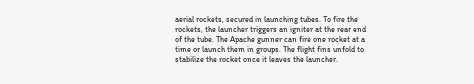aerial rockets, secured in launching tubes. To fire the rockets, the launcher triggers an igniter at the rear end of the tube. The Apache gunner can fire one rocket at a time or launch them in groups. The flight fins unfold to stabilize the rocket once it leaves the launcher.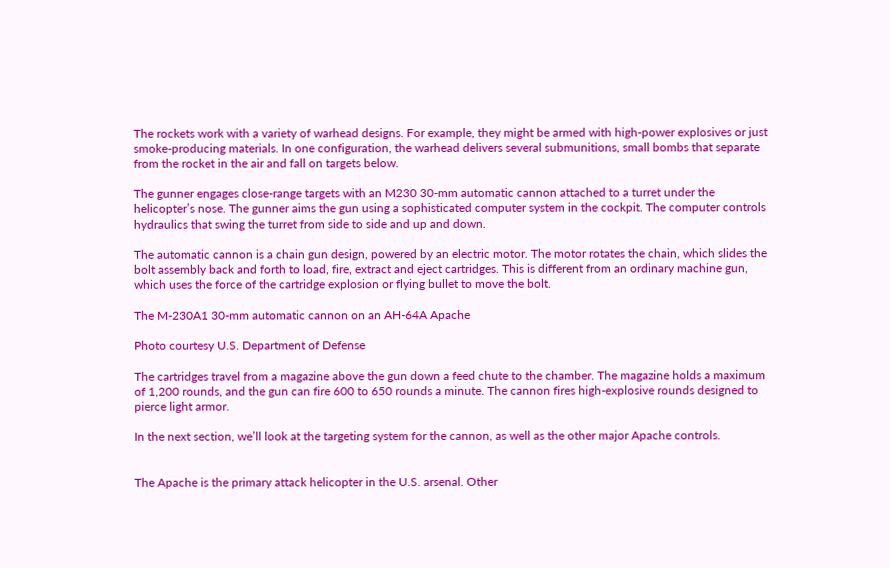The rockets work with a variety of warhead designs. For example, they might be armed with high-power explosives or just smoke-producing materials. In one configuration, the warhead delivers several submunitions, small bombs that separate from the rocket in the air and fall on targets below.

The gunner engages close-range targets with an M230 30-mm automatic cannon attached to a turret under the helicopter’s nose. The gunner aims the gun using a sophisticated computer system in the cockpit. The computer controls hydraulics that swing the turret from side to side and up and down.

The automatic cannon is a chain gun design, powered by an electric motor. The motor rotates the chain, which slides the bolt assembly back and forth to load, fire, extract and eject cartridges. This is different from an ordinary machine gun, which uses the force of the cartridge explosion or flying bullet to move the bolt.

The M-230A1 30-mm automatic cannon on an AH-64A Apache

Photo courtesy U.S. Department of Defense

The cartridges travel from a magazine above the gun down a feed chute to the chamber. The magazine holds a maximum of 1,200 rounds, and the gun can fire 600 to 650 rounds a minute. The cannon fires high-explosive rounds designed to pierce light armor.

In the next section, we’ll look at the targeting system for the cannon, as well as the other major Apache controls.


The Apache is the primary attack helicopter in the U.S. arsenal. Other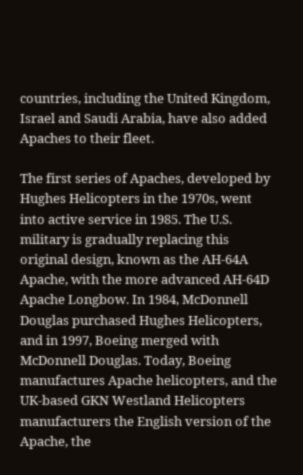countries, including the United Kingdom, Israel and Saudi Arabia, have also added Apaches to their fleet.

The first series of Apaches, developed by Hughes Helicopters in the 1970s, went into active service in 1985. The U.S. military is gradually replacing this original design, known as the AH-64A Apache, with the more advanced AH-64D Apache Longbow. In 1984, McDonnell Douglas purchased Hughes Helicopters, and in 1997, Boeing merged with McDonnell Douglas. Today, Boeing manufactures Apache helicopters, and the UK-based GKN Westland Helicopters manufacturers the English version of the Apache, the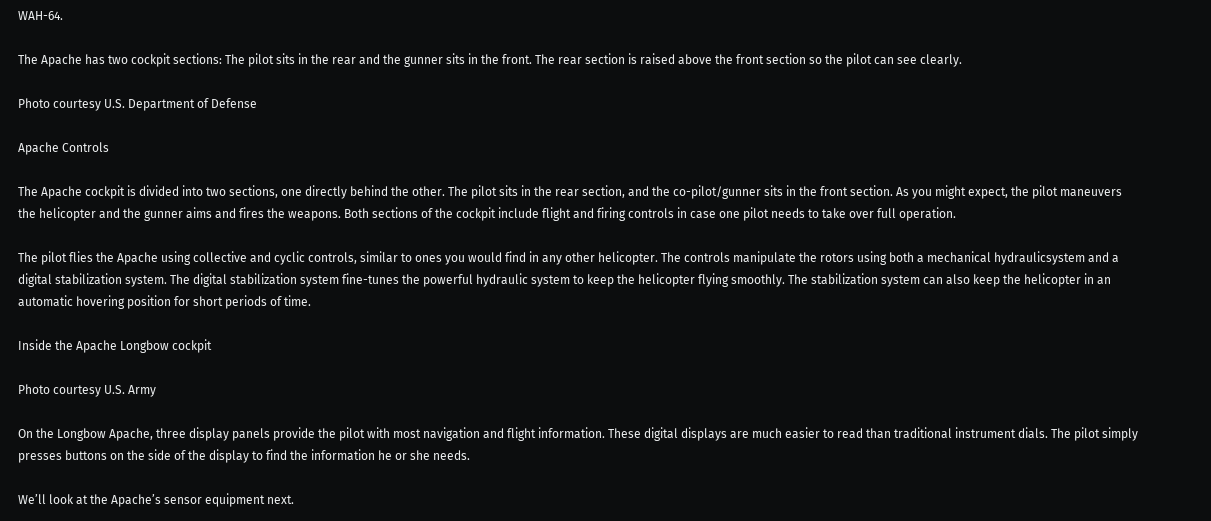WAH-64.

The Apache has two cockpit sections: The pilot sits in the rear and the gunner sits in the front. The rear section is raised above the front section so the pilot can see clearly.

Photo courtesy U.S. Department of Defense

Apache Controls

The Apache cockpit is divided into two sections, one directly behind the other. The pilot sits in the rear section, and the co-pilot/gunner sits in the front section. As you might expect, the pilot maneuvers the helicopter and the gunner aims and fires the weapons. Both sections of the cockpit include flight and firing controls in case one pilot needs to take over full operation.

The pilot flies the Apache using collective and cyclic controls, similar to ones you would find in any other helicopter. The controls manipulate the rotors using both a mechanical hydraulicsystem and a digital stabilization system. The digital stabilization system fine-tunes the powerful hydraulic system to keep the helicopter flying smoothly. The stabilization system can also keep the helicopter in an automatic hovering position for short periods of time.

Inside the Apache Longbow cockpit

Photo courtesy U.S. Army

On the Longbow Apache, three display panels provide the pilot with most navigation and flight information. These digital displays are much easier to read than traditional instrument dials. The pilot simply presses buttons on the side of the display to find the information he or she needs.

We’ll look at the Apache’s sensor equipment next.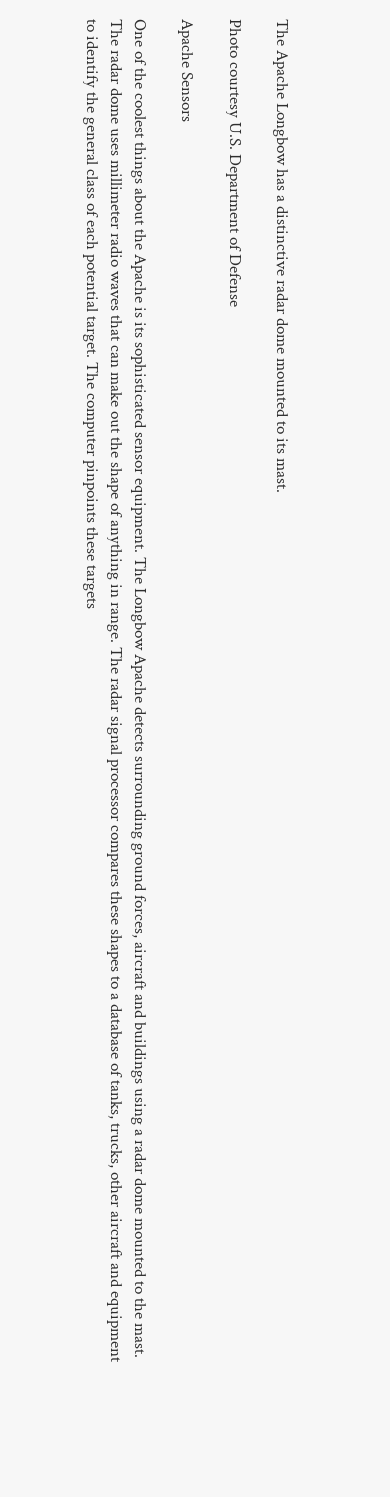The Apache Longbow has a distinctive radar dome mounted to its mast.

Photo courtesy U.S. Department of Defense

Apache Sensors

One of the coolest things about the Apache is its sophisticated sensor equipment. The Longbow Apache detects surrounding ground forces, aircraft and buildings using a radar dome mounted to the mast. The radar dome uses millimeter radio waves that can make out the shape of anything in range. The radar signal processor compares these shapes to a database of tanks, trucks, other aircraft and equipment to identify the general class of each potential target. The computer pinpoints these targets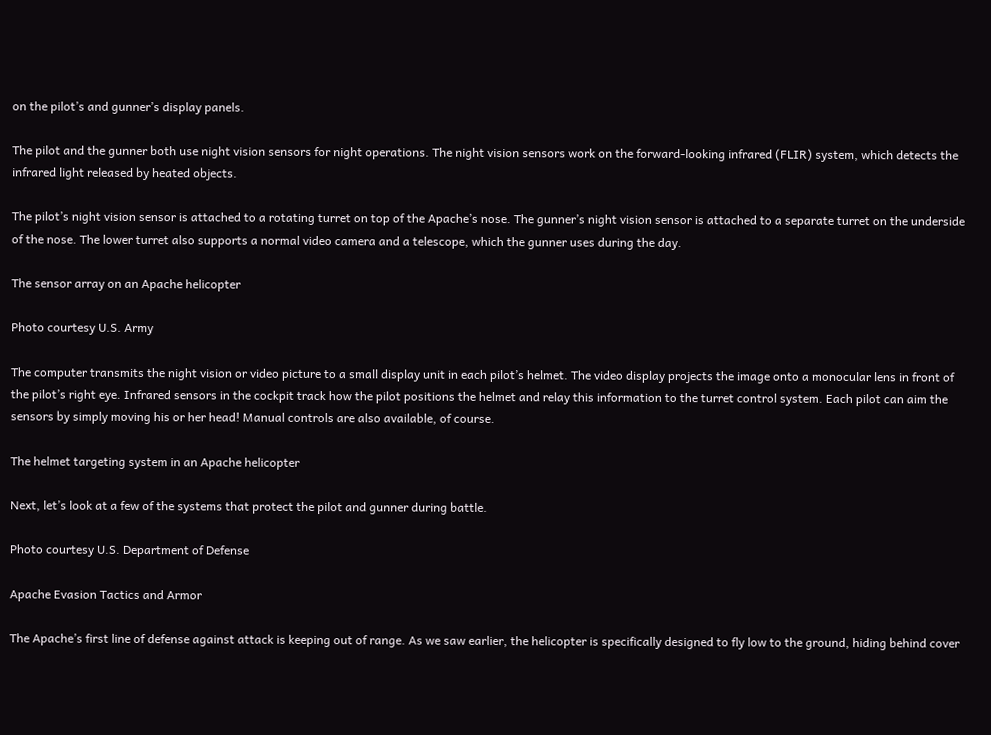on the pilot’s and gunner’s display panels.

The pilot and the gunner both use night vision sensors for night operations. The night vision sensors work on the forward-looking infrared (FLIR) system, which detects the infrared light released by heated objects.

The pilot’s night vision sensor is attached to a rotating turret on top of the Apache’s nose. The gunner’s night vision sensor is attached to a separate turret on the underside of the nose. The lower turret also supports a normal video camera and a telescope, which the gunner uses during the day.

The sensor array on an Apache helicopter

Photo courtesy U.S. Army

The computer transmits the night vision or video picture to a small display unit in each pilot’s helmet. The video display projects the image onto a monocular lens in front of the pilot’s right eye. Infrared sensors in the cockpit track how the pilot positions the helmet and relay this information to the turret control system. Each pilot can aim the sensors by simply moving his or her head! Manual controls are also available, of course.

The helmet targeting system in an Apache helicopter

Next, let’s look at a few of the systems that protect the pilot and gunner during battle.

Photo courtesy U.S. Department of Defense

Apache Evasion Tactics and Armor

The Apache’s first line of defense against attack is keeping out of range. As we saw earlier, the helicopter is specifically designed to fly low to the ground, hiding behind cover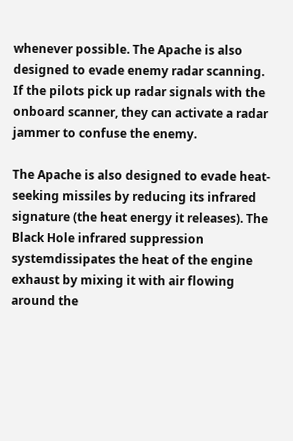whenever possible. The Apache is also designed to evade enemy radar scanning. If the pilots pick up radar signals with the onboard scanner, they can activate a radar jammer to confuse the enemy.

The Apache is also designed to evade heat-seeking missiles by reducing its infrared signature (the heat energy it releases). The Black Hole infrared suppression systemdissipates the heat of the engine exhaust by mixing it with air flowing around the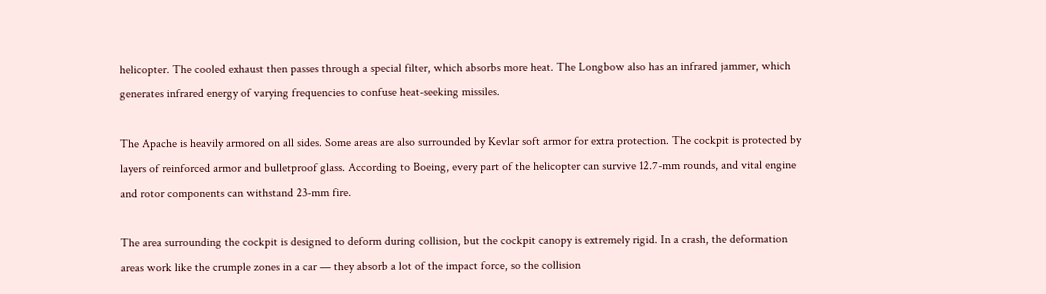helicopter. The cooled exhaust then passes through a special filter, which absorbs more heat. The Longbow also has an infrared jammer, which generates infrared energy of varying frequencies to confuse heat-seeking missiles.

The Apache is heavily armored on all sides. Some areas are also surrounded by Kevlar soft armor for extra protection. The cockpit is protected by layers of reinforced armor and bulletproof glass. According to Boeing, every part of the helicopter can survive 12.7-mm rounds, and vital engine and rotor components can withstand 23-mm fire.

The area surrounding the cockpit is designed to deform during collision, but the cockpit canopy is extremely rigid. In a crash, the deformation areas work like the crumple zones in a car — they absorb a lot of the impact force, so the collision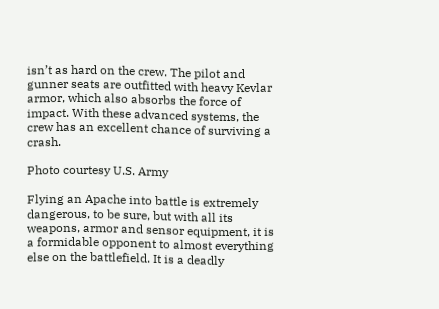isn’t as hard on the crew. The pilot and gunner seats are outfitted with heavy Kevlar armor, which also absorbs the force of impact. With these advanced systems, the crew has an excellent chance of surviving a crash.

Photo courtesy U.S. Army

Flying an Apache into battle is extremely dangerous, to be sure, but with all its weapons, armor and sensor equipment, it is a formidable opponent to almost everything else on the battlefield. It is a deadly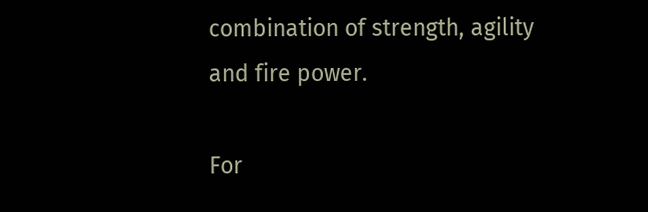combination of strength, agility and fire power.

For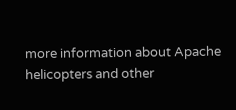more information about Apache helicopters and other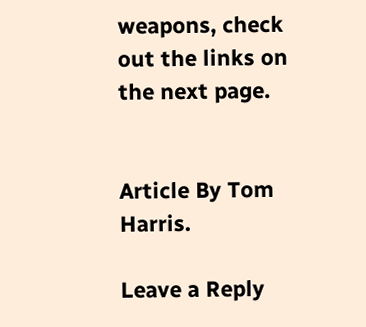weapons, check out the links on the next page.


Article By Tom Harris.

Leave a Reply